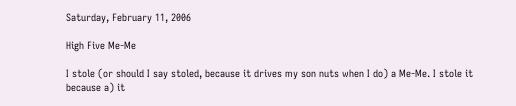Saturday, February 11, 2006

High Five Me-Me

I stole (or should I say stoled, because it drives my son nuts when I do) a Me-Me. I stole it because a) it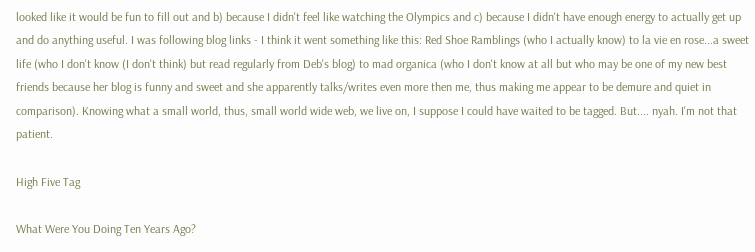looked like it would be fun to fill out and b) because I didn't feel like watching the Olympics and c) because I didn't have enough energy to actually get up and do anything useful. I was following blog links - I think it went something like this: Red Shoe Ramblings (who I actually know) to la vie en rose...a sweet life (who I don't know (I don't think) but read regularly from Deb's blog) to mad organica (who I don't know at all but who may be one of my new best friends because her blog is funny and sweet and she apparently talks/writes even more then me, thus making me appear to be demure and quiet in comparison). Knowing what a small world, thus, small world wide web, we live on, I suppose I could have waited to be tagged. But.... nyah. I'm not that patient.

High Five Tag

What Were You Doing Ten Years Ago?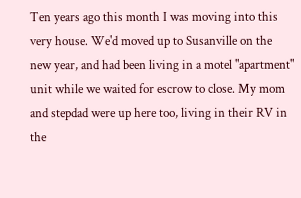Ten years ago this month I was moving into this very house. We'd moved up to Susanville on the new year, and had been living in a motel "apartment" unit while we waited for escrow to close. My mom and stepdad were up here too, living in their RV in the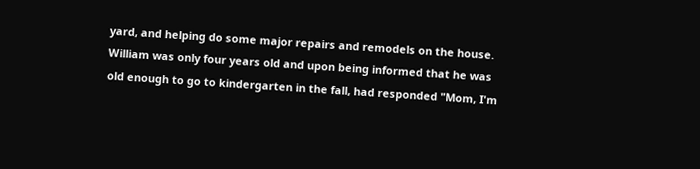yard, and helping do some major repairs and remodels on the house. William was only four years old and upon being informed that he was old enough to go to kindergarten in the fall, had responded "Mom, I'm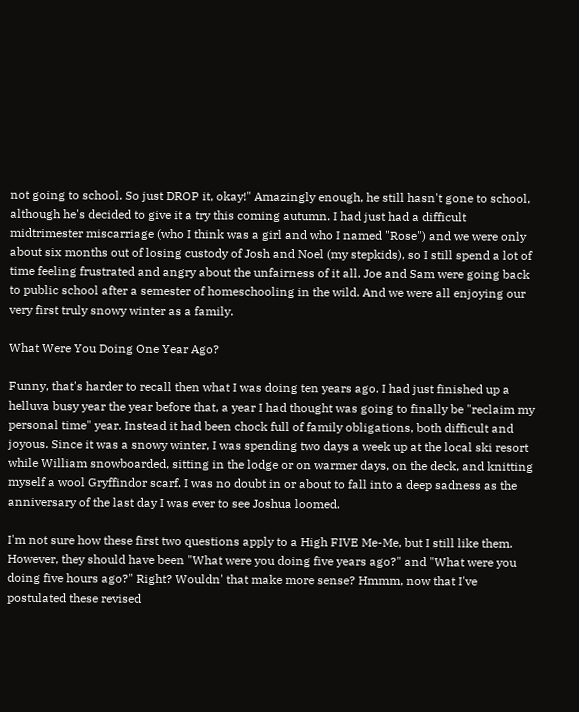not going to school. So just DROP it, okay!" Amazingly enough, he still hasn't gone to school, although he's decided to give it a try this coming autumn. I had just had a difficult midtrimester miscarriage (who I think was a girl and who I named "Rose") and we were only about six months out of losing custody of Josh and Noel (my stepkids), so I still spend a lot of time feeling frustrated and angry about the unfairness of it all. Joe and Sam were going back to public school after a semester of homeschooling in the wild. And we were all enjoying our very first truly snowy winter as a family.

What Were You Doing One Year Ago?

Funny, that's harder to recall then what I was doing ten years ago. I had just finished up a helluva busy year the year before that, a year I had thought was going to finally be "reclaim my personal time" year. Instead it had been chock full of family obligations, both difficult and joyous. Since it was a snowy winter, I was spending two days a week up at the local ski resort while William snowboarded, sitting in the lodge or on warmer days, on the deck, and knitting myself a wool Gryffindor scarf. I was no doubt in or about to fall into a deep sadness as the anniversary of the last day I was ever to see Joshua loomed.

I'm not sure how these first two questions apply to a High FIVE Me-Me, but I still like them. However, they should have been "What were you doing five years ago?" and "What were you doing five hours ago?" Right? Wouldn' that make more sense? Hmmm, now that I've postulated these revised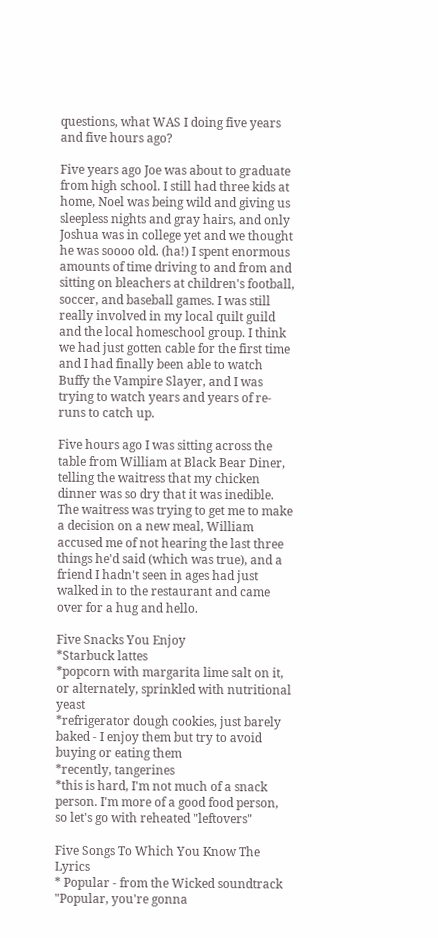questions, what WAS I doing five years and five hours ago?

Five years ago Joe was about to graduate from high school. I still had three kids at home, Noel was being wild and giving us sleepless nights and gray hairs, and only Joshua was in college yet and we thought he was soooo old. (ha!) I spent enormous amounts of time driving to and from and sitting on bleachers at children's football, soccer, and baseball games. I was still really involved in my local quilt guild and the local homeschool group. I think we had just gotten cable for the first time and I had finally been able to watch Buffy the Vampire Slayer, and I was trying to watch years and years of re-runs to catch up.

Five hours ago I was sitting across the table from William at Black Bear Diner, telling the waitress that my chicken dinner was so dry that it was inedible. The waitress was trying to get me to make a decision on a new meal, William accused me of not hearing the last three things he'd said (which was true), and a friend I hadn't seen in ages had just walked in to the restaurant and came over for a hug and hello.

Five Snacks You Enjoy
*Starbuck lattes
*popcorn with margarita lime salt on it, or alternately, sprinkled with nutritional yeast
*refrigerator dough cookies, just barely baked - I enjoy them but try to avoid buying or eating them
*recently, tangerines
*this is hard, I'm not much of a snack person. I'm more of a good food person, so let's go with reheated "leftovers"

Five Songs To Which You Know The Lyrics
* Popular - from the Wicked soundtrack "Popular, you're gonna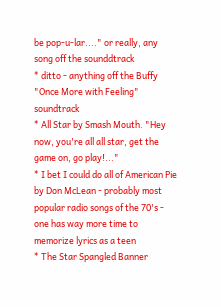be pop-u-lar...." or really, any song off the sounddtrack
* ditto - anything off the Buffy "Once More with Feeling" soundtrack
* All Star by Smash Mouth. "Hey now, you're all all star, get the game on, go play!..."
* I bet I could do all of American Pie by Don McLean - probably most popular radio songs of the 70's - one has way more time to memorize lyrics as a teen
* The Star Spangled Banner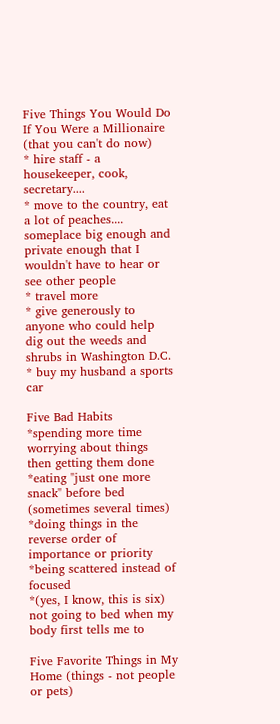Five Things You Would Do If You Were a Millionaire (that you can't do now)
* hire staff - a housekeeper, cook, secretary....
* move to the country, eat a lot of peaches.... someplace big enough and private enough that I wouldn't have to hear or see other people
* travel more
* give generously to anyone who could help dig out the weeds and shrubs in Washington D.C.
* buy my husband a sports car

Five Bad Habits
*spending more time worrying about things then getting them done
*eating "just one more snack" before bed (sometimes several times)
*doing things in the reverse order of importance or priority
*being scattered instead of focused
*(yes, I know, this is six) not going to bed when my body first tells me to

Five Favorite Things in My Home (things - not people or pets)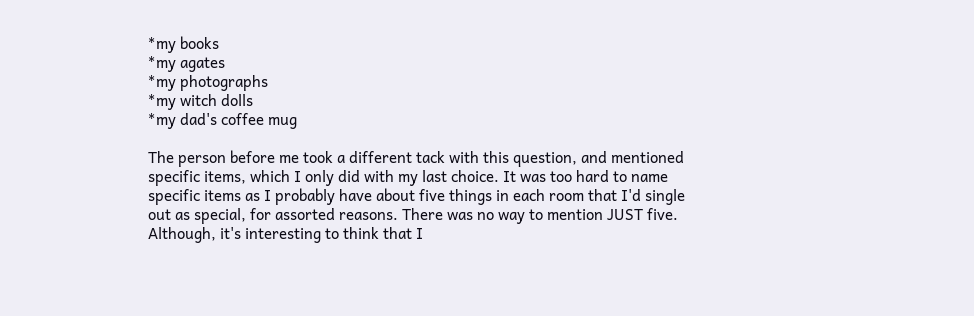*my books
*my agates
*my photographs
*my witch dolls
*my dad's coffee mug

The person before me took a different tack with this question, and mentioned specific items, which I only did with my last choice. It was too hard to name specific items as I probably have about five things in each room that I'd single out as special, for assorted reasons. There was no way to mention JUST five. Although, it's interesting to think that I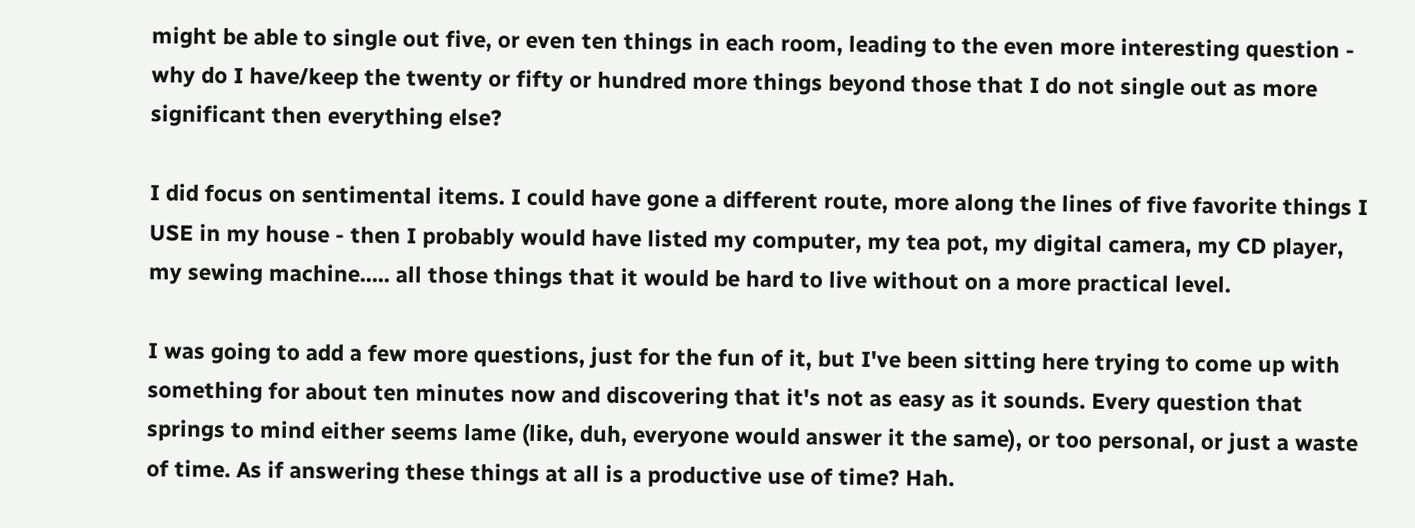might be able to single out five, or even ten things in each room, leading to the even more interesting question - why do I have/keep the twenty or fifty or hundred more things beyond those that I do not single out as more significant then everything else?

I did focus on sentimental items. I could have gone a different route, more along the lines of five favorite things I USE in my house - then I probably would have listed my computer, my tea pot, my digital camera, my CD player, my sewing machine..... all those things that it would be hard to live without on a more practical level.

I was going to add a few more questions, just for the fun of it, but I've been sitting here trying to come up with something for about ten minutes now and discovering that it's not as easy as it sounds. Every question that springs to mind either seems lame (like, duh, everyone would answer it the same), or too personal, or just a waste of time. As if answering these things at all is a productive use of time? Hah.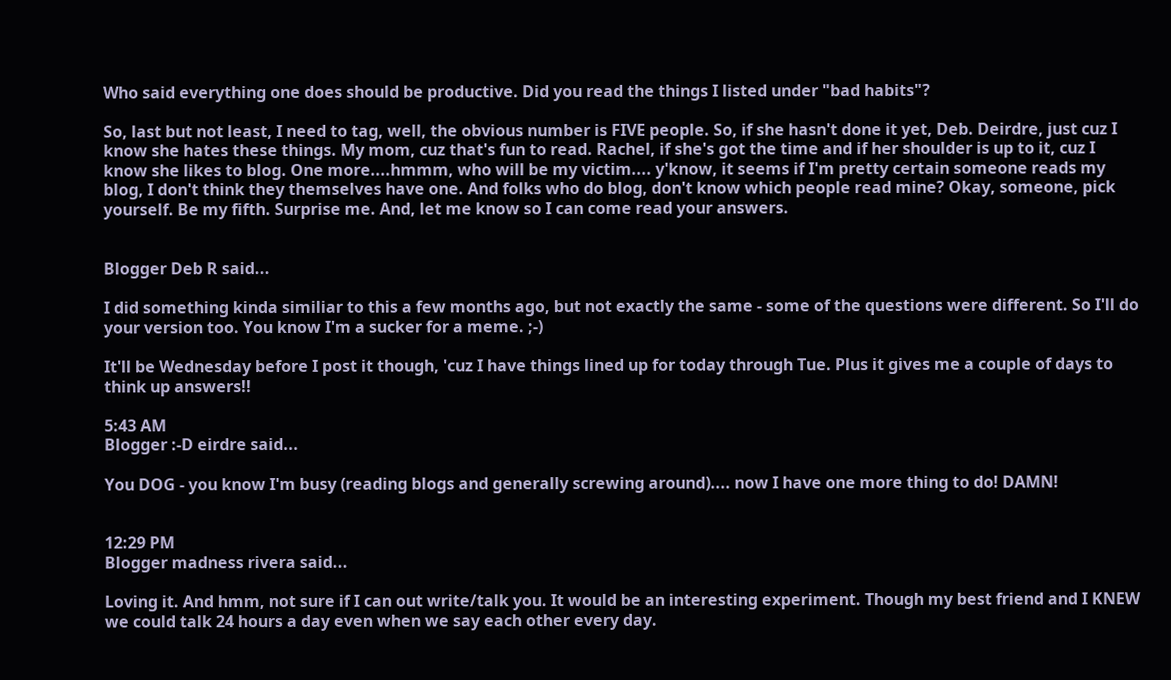Who said everything one does should be productive. Did you read the things I listed under "bad habits"?

So, last but not least, I need to tag, well, the obvious number is FIVE people. So, if she hasn't done it yet, Deb. Deirdre, just cuz I know she hates these things. My mom, cuz that's fun to read. Rachel, if she's got the time and if her shoulder is up to it, cuz I know she likes to blog. One more....hmmm, who will be my victim.... y'know, it seems if I'm pretty certain someone reads my blog, I don't think they themselves have one. And folks who do blog, don't know which people read mine? Okay, someone, pick yourself. Be my fifth. Surprise me. And, let me know so I can come read your answers.


Blogger Deb R said...

I did something kinda similiar to this a few months ago, but not exactly the same - some of the questions were different. So I'll do your version too. You know I'm a sucker for a meme. ;-)

It'll be Wednesday before I post it though, 'cuz I have things lined up for today through Tue. Plus it gives me a couple of days to think up answers!!

5:43 AM
Blogger :-D eirdre said...

You DOG - you know I'm busy (reading blogs and generally screwing around).... now I have one more thing to do! DAMN!


12:29 PM
Blogger madness rivera said...

Loving it. And hmm, not sure if I can out write/talk you. It would be an interesting experiment. Though my best friend and I KNEW we could talk 24 hours a day even when we say each other every day.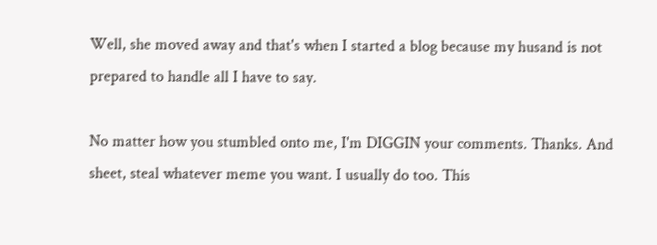Well, she moved away and that's when I started a blog because my husand is not prepared to handle all I have to say.

No matter how you stumbled onto me, I'm DIGGIN your comments. Thanks. And sheet, steal whatever meme you want. I usually do too. This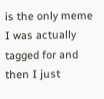is the only meme I was actually tagged for and then I just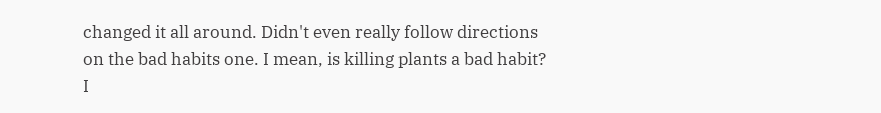changed it all around. Didn't even really follow directions on the bad habits one. I mean, is killing plants a bad habit? I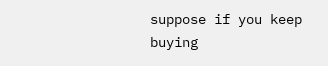suppose if you keep buying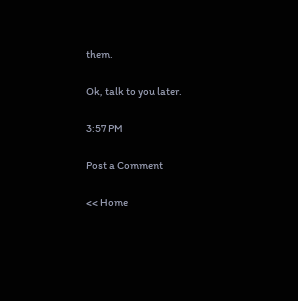them.

Ok, talk to you later.

3:57 PM

Post a Comment

<< Home